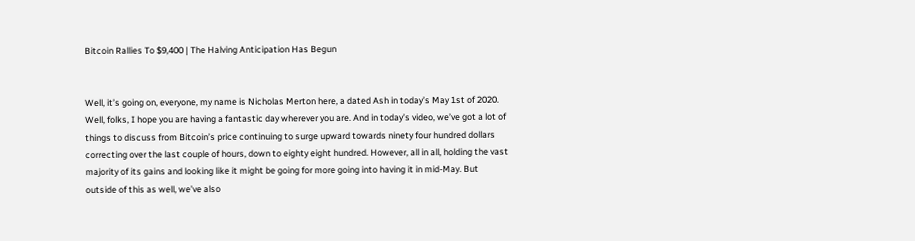Bitcoin Rallies To $9,400 | The Halving Anticipation Has Begun


Well, it’s going on, everyone, my name is Nicholas Merton here, a dated Ash in today’s May 1st of 2020. Well, folks, I hope you are having a fantastic day wherever you are. And in today’s video, we’ve got a lot of things to discuss from Bitcoin’s price continuing to surge upward towards ninety four hundred dollars correcting over the last couple of hours, down to eighty eight hundred. However, all in all, holding the vast majority of its gains and looking like it might be going for more going into having it in mid-May. But outside of this as well, we’ve also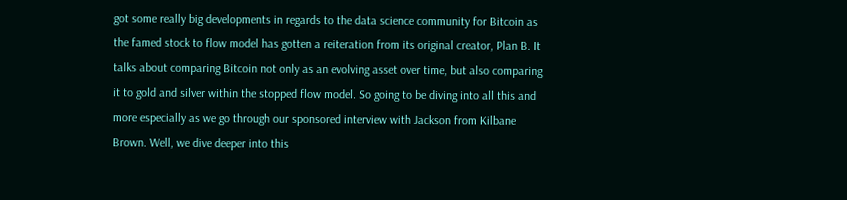got some really big developments in regards to the data science community for Bitcoin as the famed stock to flow model has gotten a reiteration from its original creator, Plan B. It talks about comparing Bitcoin not only as an evolving asset over time, but also comparing it to gold and silver within the stopped flow model. So going to be diving into all this and more especially as we go through our sponsored interview with Jackson from Kilbane Brown. Well, we dive deeper into this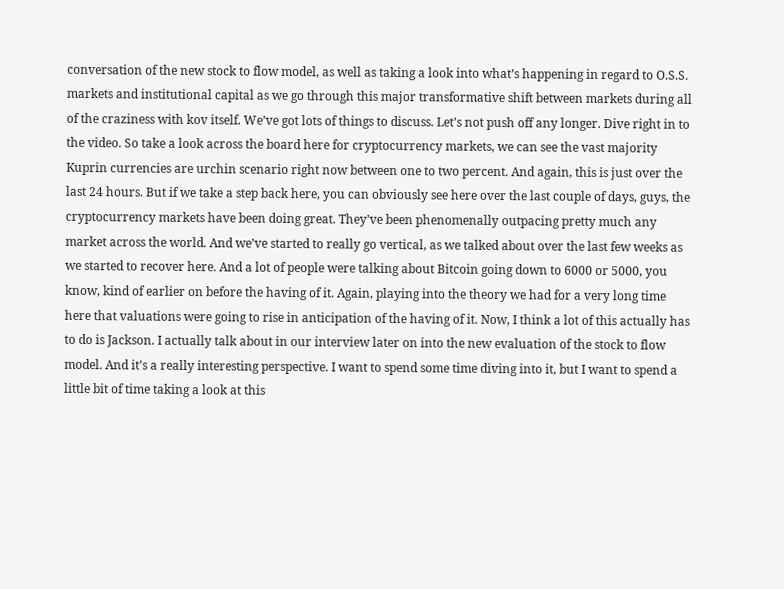conversation of the new stock to flow model, as well as taking a look into what’s happening in regard to O.S.S. markets and institutional capital as we go through this major transformative shift between markets during all of the craziness with kov itself. We’ve got lots of things to discuss. Let’s not push off any longer. Dive right in to the video. So take a look across the board here for cryptocurrency markets, we can see the vast majority Kuprin currencies are urchin scenario right now between one to two percent. And again, this is just over the last 24 hours. But if we take a step back here, you can obviously see here over the last couple of days, guys, the cryptocurrency markets have been doing great. They’ve been phenomenally outpacing pretty much any market across the world. And we’ve started to really go vertical, as we talked about over the last few weeks as we started to recover here. And a lot of people were talking about Bitcoin going down to 6000 or 5000, you know, kind of earlier on before the having of it. Again, playing into the theory we had for a very long time here that valuations were going to rise in anticipation of the having of it. Now, I think a lot of this actually has to do is Jackson. I actually talk about in our interview later on into the new evaluation of the stock to flow model. And it’s a really interesting perspective. I want to spend some time diving into it, but I want to spend a little bit of time taking a look at this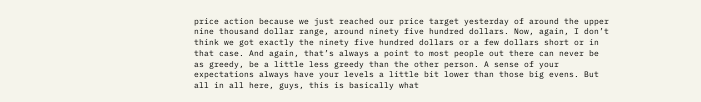price action because we just reached our price target yesterday of around the upper nine thousand dollar range, around ninety five hundred dollars. Now, again, I don’t think we got exactly the ninety five hundred dollars or a few dollars short or in that case. And again, that’s always a point to most people out there can never be as greedy, be a little less greedy than the other person. A sense of your expectations always have your levels a little bit lower than those big evens. But all in all here, guys, this is basically what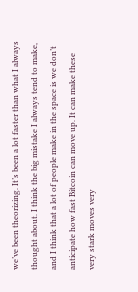we’ve been theorizing. It’s been a lot faster than what I always thought about. I think the big mistake I always tend to make, and I think that a lot of people make in the space is we don’t anticipate how fast Bitcoin can move up. It can make these very stark moves very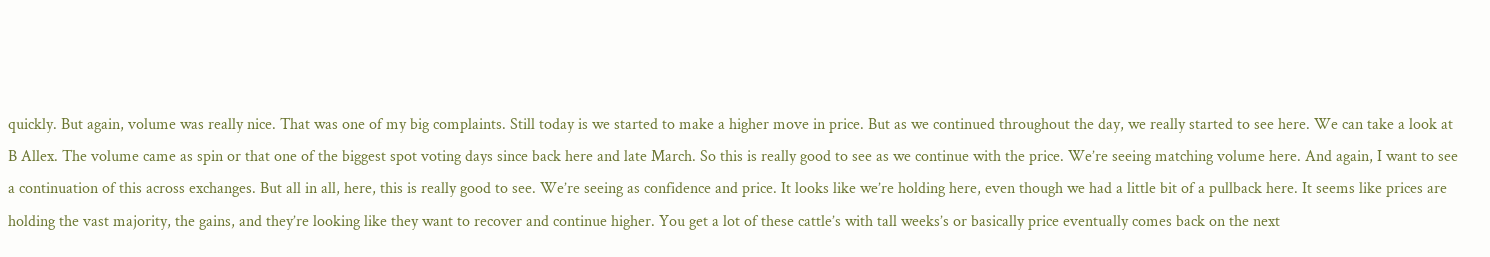quickly. But again, volume was really nice. That was one of my big complaints. Still today is we started to make a higher move in price. But as we continued throughout the day, we really started to see here. We can take a look at B Allex. The volume came as spin or that one of the biggest spot voting days since back here and late March. So this is really good to see as we continue with the price. We’re seeing matching volume here. And again, I want to see a continuation of this across exchanges. But all in all, here, this is really good to see. We’re seeing as confidence and price. It looks like we’re holding here, even though we had a little bit of a pullback here. It seems like prices are holding the vast majority, the gains, and they’re looking like they want to recover and continue higher. You get a lot of these cattle’s with tall weeks’s or basically price eventually comes back on the next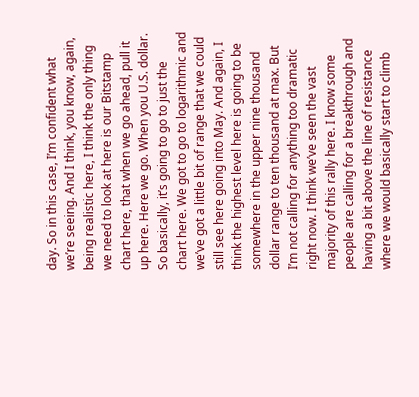day. So in this case, I’m confident what we’re seeing. And I think, you know, again, being realistic here, I think the only thing we need to look at here is our Bitstamp chart here, that when we go ahead, pull it up here. Here we go. When you U.S. dollar. So basically, it’s going to go to just the chart here. We got to go to logarithmic and we’ve got a little bit of range that we could still see here going into May. And again, I think the highest level here is going to be somewhere in the upper nine thousand dollar range to ten thousand at max. But I’m not calling for anything too dramatic right now. I think we’ve seen the vast majority of this rally here. I know some people are calling for a breakthrough and having a bit above the line of resistance where we would basically start to climb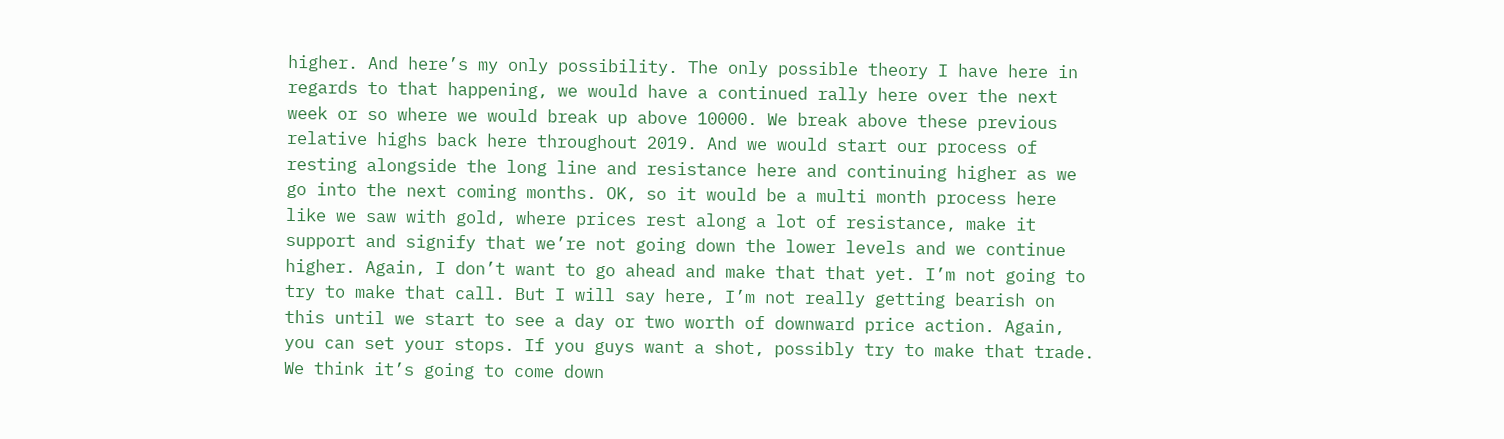higher. And here’s my only possibility. The only possible theory I have here in regards to that happening, we would have a continued rally here over the next week or so where we would break up above 10000. We break above these previous relative highs back here throughout 2019. And we would start our process of resting alongside the long line and resistance here and continuing higher as we go into the next coming months. OK, so it would be a multi month process here like we saw with gold, where prices rest along a lot of resistance, make it support and signify that we’re not going down the lower levels and we continue higher. Again, I don’t want to go ahead and make that that yet. I’m not going to try to make that call. But I will say here, I’m not really getting bearish on this until we start to see a day or two worth of downward price action. Again, you can set your stops. If you guys want a shot, possibly try to make that trade. We think it’s going to come down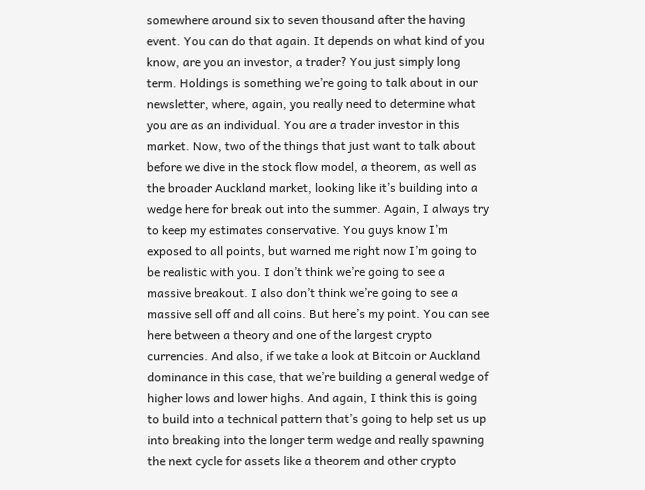somewhere around six to seven thousand after the having event. You can do that again. It depends on what kind of you know, are you an investor, a trader? You just simply long term. Holdings is something we’re going to talk about in our newsletter, where, again, you really need to determine what you are as an individual. You are a trader investor in this market. Now, two of the things that just want to talk about before we dive in the stock flow model, a theorem, as well as the broader Auckland market, looking like it’s building into a wedge here for break out into the summer. Again, I always try to keep my estimates conservative. You guys know I’m exposed to all points, but warned me right now I’m going to be realistic with you. I don’t think we’re going to see a massive breakout. I also don’t think we’re going to see a massive sell off and all coins. But here’s my point. You can see here between a theory and one of the largest crypto currencies. And also, if we take a look at Bitcoin or Auckland dominance in this case, that we’re building a general wedge of higher lows and lower highs. And again, I think this is going to build into a technical pattern that’s going to help set us up into breaking into the longer term wedge and really spawning the next cycle for assets like a theorem and other crypto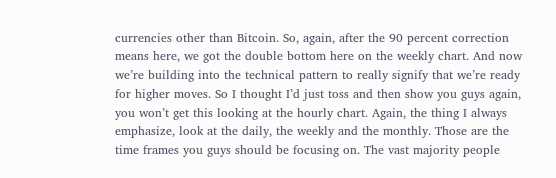currencies other than Bitcoin. So, again, after the 90 percent correction means here, we got the double bottom here on the weekly chart. And now we’re building into the technical pattern to really signify that we’re ready for higher moves. So I thought I’d just toss and then show you guys again, you won’t get this looking at the hourly chart. Again, the thing I always emphasize, look at the daily, the weekly and the monthly. Those are the time frames you guys should be focusing on. The vast majority people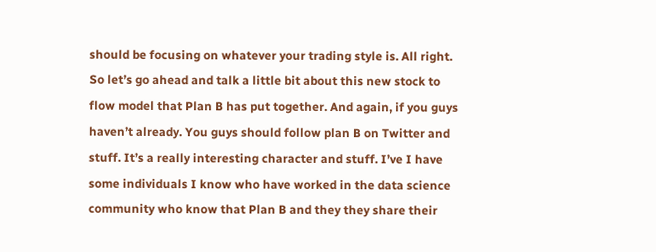should be focusing on whatever your trading style is. All right. So let’s go ahead and talk a little bit about this new stock to flow model that Plan B has put together. And again, if you guys haven’t already. You guys should follow plan B on Twitter and stuff. It’s a really interesting character and stuff. I’ve I have some individuals I know who have worked in the data science community who know that Plan B and they they share their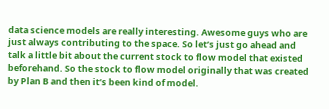data science models are really interesting. Awesome guys who are just always contributing to the space. So let’s just go ahead and talk a little bit about the current stock to flow model that existed beforehand. So the stock to flow model originally that was created by Plan B and then it’s been kind of model.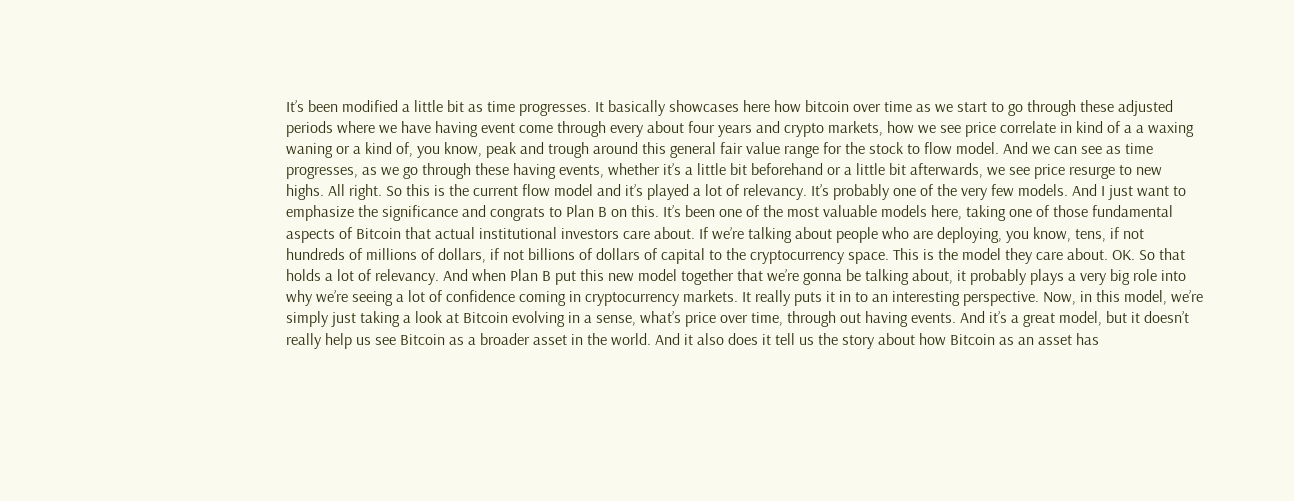It’s been modified a little bit as time progresses. It basically showcases here how bitcoin over time as we start to go through these adjusted periods where we have having event come through every about four years and crypto markets, how we see price correlate in kind of a a waxing waning or a kind of, you know, peak and trough around this general fair value range for the stock to flow model. And we can see as time progresses, as we go through these having events, whether it’s a little bit beforehand or a little bit afterwards, we see price resurge to new highs. All right. So this is the current flow model and it’s played a lot of relevancy. It’s probably one of the very few models. And I just want to emphasize the significance and congrats to Plan B on this. It’s been one of the most valuable models here, taking one of those fundamental aspects of Bitcoin that actual institutional investors care about. If we’re talking about people who are deploying, you know, tens, if not hundreds of millions of dollars, if not billions of dollars of capital to the cryptocurrency space. This is the model they care about. OK. So that holds a lot of relevancy. And when Plan B put this new model together that we’re gonna be talking about, it probably plays a very big role into why we’re seeing a lot of confidence coming in cryptocurrency markets. It really puts it in to an interesting perspective. Now, in this model, we’re simply just taking a look at Bitcoin evolving in a sense, what’s price over time, through out having events. And it’s a great model, but it doesn’t really help us see Bitcoin as a broader asset in the world. And it also does it tell us the story about how Bitcoin as an asset has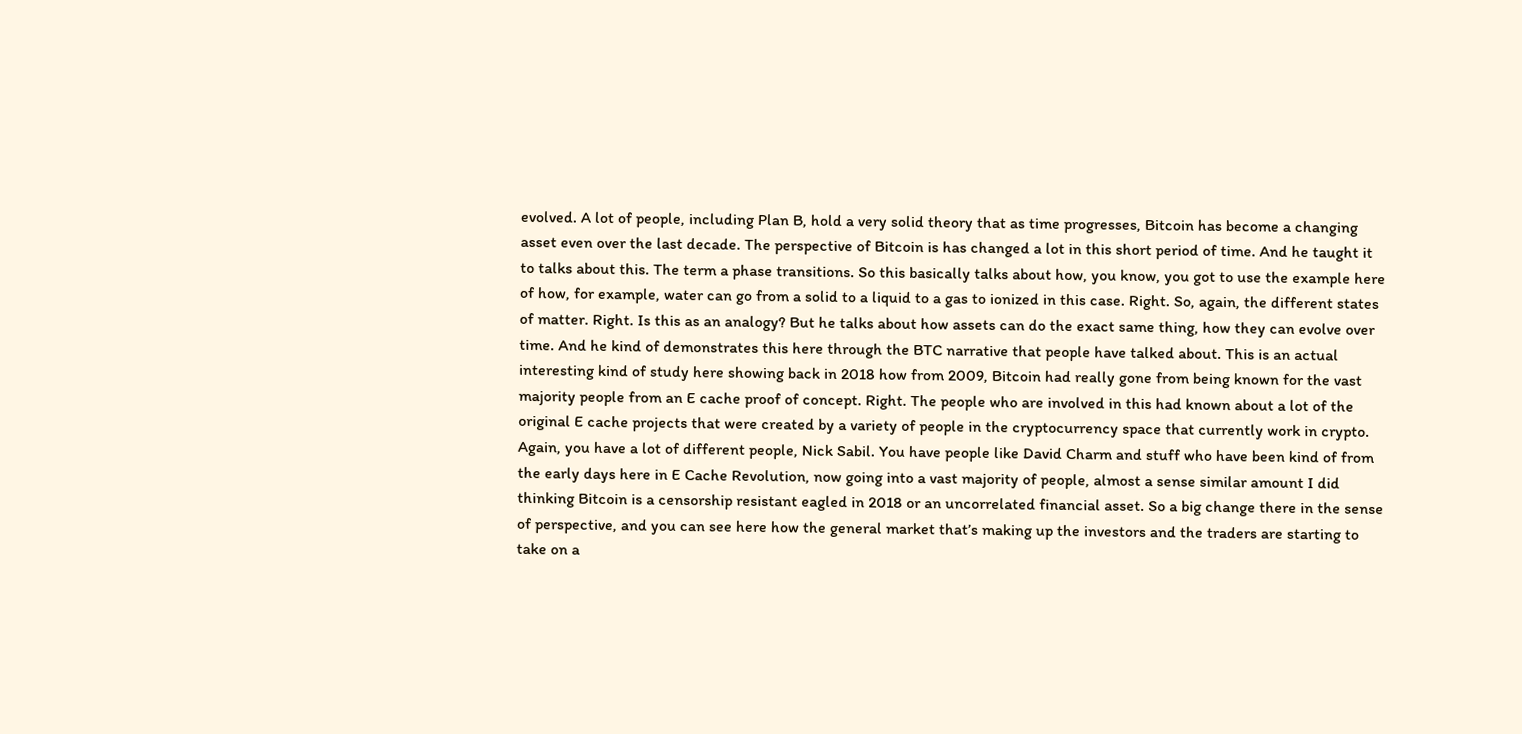evolved. A lot of people, including Plan B, hold a very solid theory that as time progresses, Bitcoin has become a changing asset even over the last decade. The perspective of Bitcoin is has changed a lot in this short period of time. And he taught it to talks about this. The term a phase transitions. So this basically talks about how, you know, you got to use the example here of how, for example, water can go from a solid to a liquid to a gas to ionized in this case. Right. So, again, the different states of matter. Right. Is this as an analogy? But he talks about how assets can do the exact same thing, how they can evolve over time. And he kind of demonstrates this here through the BTC narrative that people have talked about. This is an actual interesting kind of study here showing back in 2018 how from 2009, Bitcoin had really gone from being known for the vast majority people from an E cache proof of concept. Right. The people who are involved in this had known about a lot of the original E cache projects that were created by a variety of people in the cryptocurrency space that currently work in crypto. Again, you have a lot of different people, Nick Sabil. You have people like David Charm and stuff who have been kind of from the early days here in E Cache Revolution, now going into a vast majority of people, almost a sense similar amount I did thinking Bitcoin is a censorship resistant eagled in 2018 or an uncorrelated financial asset. So a big change there in the sense of perspective, and you can see here how the general market that’s making up the investors and the traders are starting to take on a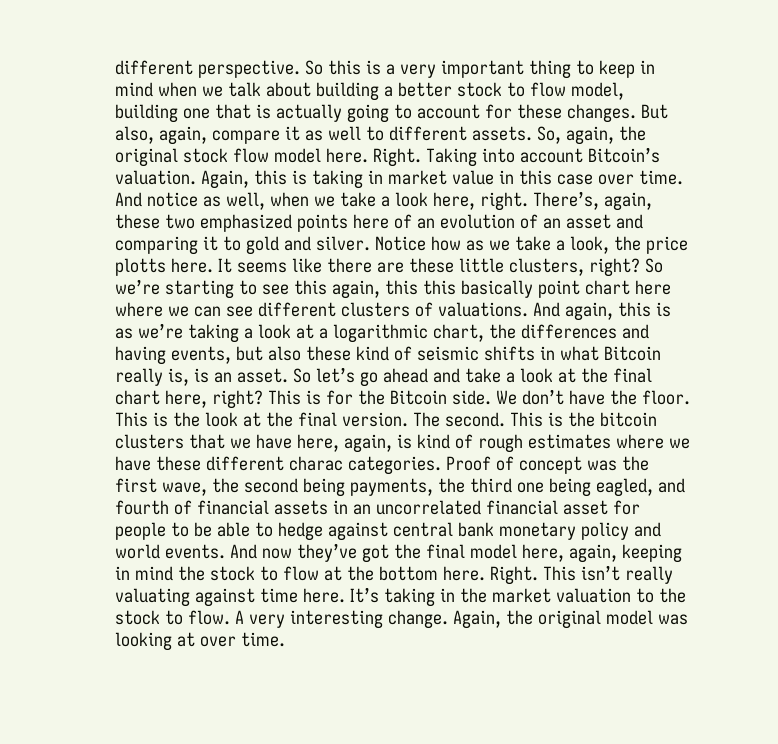different perspective. So this is a very important thing to keep in mind when we talk about building a better stock to flow model, building one that is actually going to account for these changes. But also, again, compare it as well to different assets. So, again, the original stock flow model here. Right. Taking into account Bitcoin’s valuation. Again, this is taking in market value in this case over time. And notice as well, when we take a look here, right. There’s, again, these two emphasized points here of an evolution of an asset and comparing it to gold and silver. Notice how as we take a look, the price plotts here. It seems like there are these little clusters, right? So we’re starting to see this again, this this basically point chart here where we can see different clusters of valuations. And again, this is as we’re taking a look at a logarithmic chart, the differences and having events, but also these kind of seismic shifts in what Bitcoin really is, is an asset. So let’s go ahead and take a look at the final chart here, right? This is for the Bitcoin side. We don’t have the floor. This is the look at the final version. The second. This is the bitcoin clusters that we have here, again, is kind of rough estimates where we have these different charac categories. Proof of concept was the first wave, the second being payments, the third one being eagled, and fourth of financial assets in an uncorrelated financial asset for people to be able to hedge against central bank monetary policy and world events. And now they’ve got the final model here, again, keeping in mind the stock to flow at the bottom here. Right. This isn’t really valuating against time here. It’s taking in the market valuation to the stock to flow. A very interesting change. Again, the original model was looking at over time.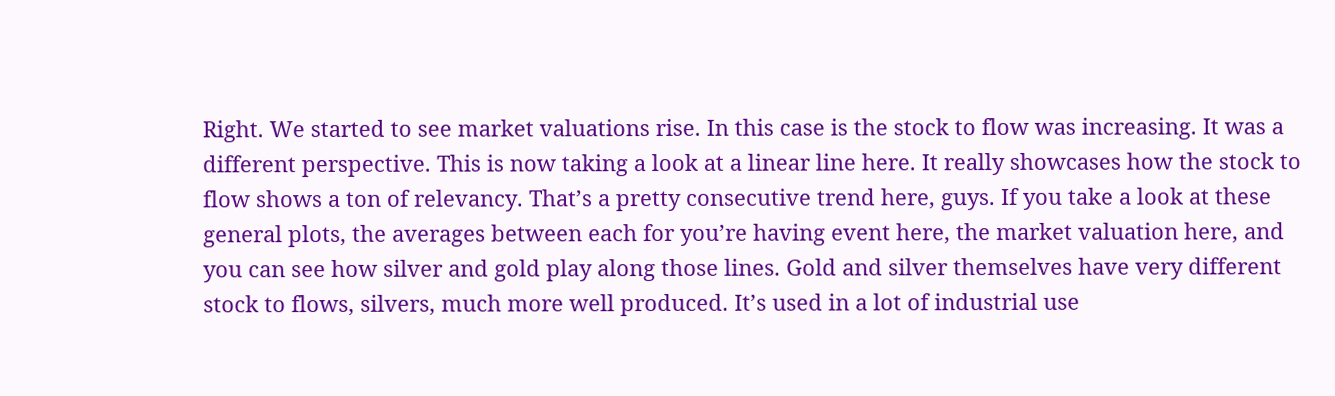Right. We started to see market valuations rise. In this case is the stock to flow was increasing. It was a different perspective. This is now taking a look at a linear line here. It really showcases how the stock to flow shows a ton of relevancy. That’s a pretty consecutive trend here, guys. If you take a look at these general plots, the averages between each for you’re having event here, the market valuation here, and you can see how silver and gold play along those lines. Gold and silver themselves have very different stock to flows, silvers, much more well produced. It’s used in a lot of industrial use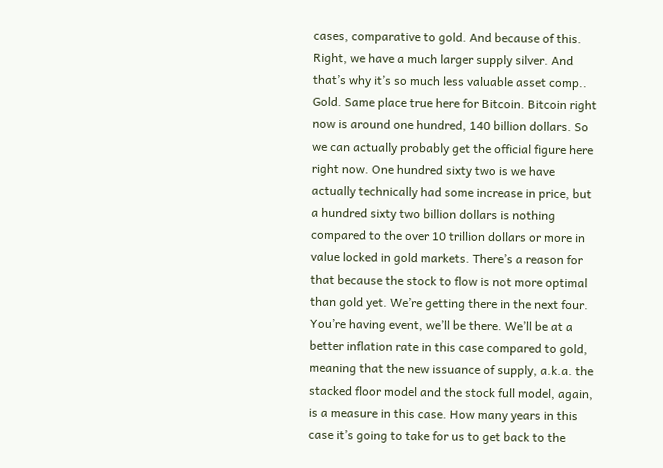cases, comparative to gold. And because of this. Right, we have a much larger supply silver. And that’s why it’s so much less valuable asset comp.. Gold. Same place true here for Bitcoin. Bitcoin right now is around one hundred, 140 billion dollars. So we can actually probably get the official figure here right now. One hundred sixty two is we have actually technically had some increase in price, but a hundred sixty two billion dollars is nothing compared to the over 10 trillion dollars or more in value locked in gold markets. There’s a reason for that because the stock to flow is not more optimal than gold yet. We’re getting there in the next four. You’re having event, we’ll be there. We’ll be at a better inflation rate in this case compared to gold, meaning that the new issuance of supply, a.k.a. the stacked floor model and the stock full model, again, is a measure in this case. How many years in this case it’s going to take for us to get back to the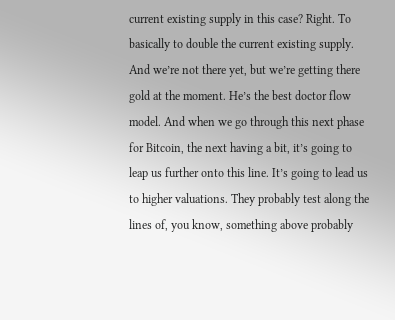current existing supply in this case? Right. To basically to double the current existing supply. And we’re not there yet, but we’re getting there gold at the moment. He’s the best doctor flow model. And when we go through this next phase for Bitcoin, the next having a bit, it’s going to leap us further onto this line. It’s going to lead us to higher valuations. They probably test along the lines of, you know, something above probably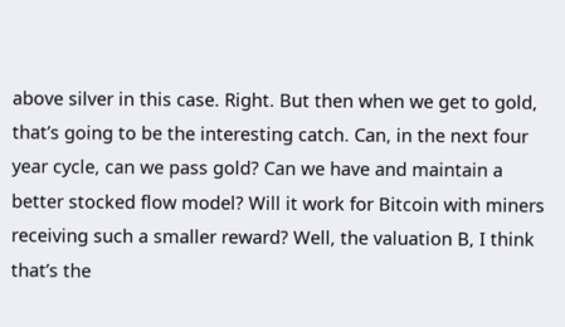above silver in this case. Right. But then when we get to gold, that’s going to be the interesting catch. Can, in the next four year cycle, can we pass gold? Can we have and maintain a better stocked flow model? Will it work for Bitcoin with miners receiving such a smaller reward? Well, the valuation B, I think that’s the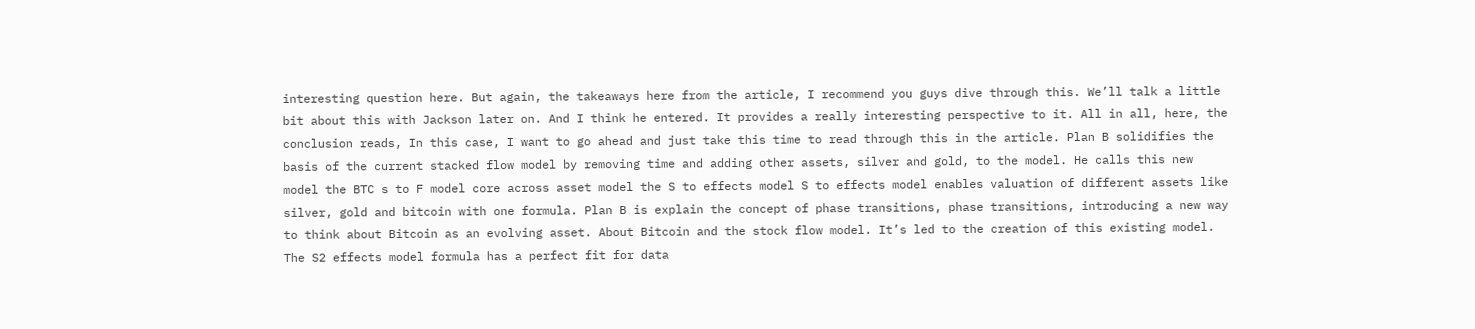interesting question here. But again, the takeaways here from the article, I recommend you guys dive through this. We’ll talk a little bit about this with Jackson later on. And I think he entered. It provides a really interesting perspective to it. All in all, here, the conclusion reads, In this case, I want to go ahead and just take this time to read through this in the article. Plan B solidifies the basis of the current stacked flow model by removing time and adding other assets, silver and gold, to the model. He calls this new model the BTC s to F model core across asset model the S to effects model S to effects model enables valuation of different assets like silver, gold and bitcoin with one formula. Plan B is explain the concept of phase transitions, phase transitions, introducing a new way to think about Bitcoin as an evolving asset. About Bitcoin and the stock flow model. It’s led to the creation of this existing model. The S2 effects model formula has a perfect fit for data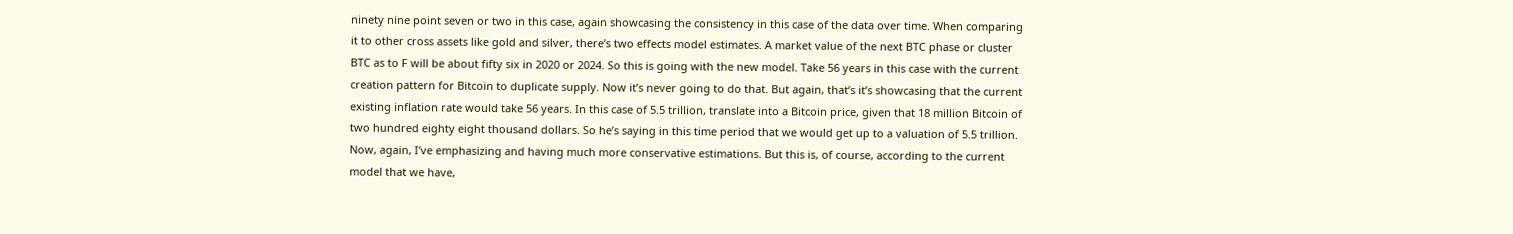ninety nine point seven or two in this case, again showcasing the consistency in this case of the data over time. When comparing it to other cross assets like gold and silver, there’s two effects model estimates. A market value of the next BTC phase or cluster BTC as to F will be about fifty six in 2020 or 2024. So this is going with the new model. Take 56 years in this case with the current creation pattern for Bitcoin to duplicate supply. Now it’s never going to do that. But again, that’s it’s showcasing that the current existing inflation rate would take 56 years. In this case of 5.5 trillion, translate into a Bitcoin price, given that 18 million Bitcoin of two hundred eighty eight thousand dollars. So he’s saying in this time period that we would get up to a valuation of 5.5 trillion. Now, again, I’ve emphasizing and having much more conservative estimations. But this is, of course, according to the current model that we have,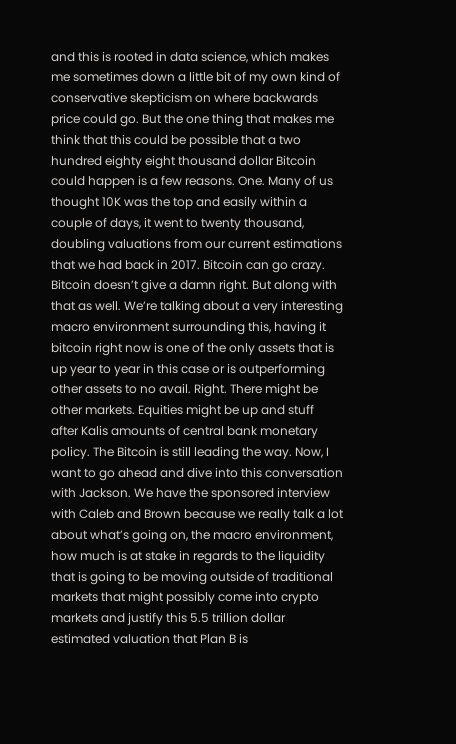and this is rooted in data science, which makes me sometimes down a little bit of my own kind of conservative skepticism on where backwards price could go. But the one thing that makes me think that this could be possible that a two hundred eighty eight thousand dollar Bitcoin could happen is a few reasons. One. Many of us thought 10K was the top and easily within a couple of days, it went to twenty thousand, doubling valuations from our current estimations that we had back in 2017. Bitcoin can go crazy. Bitcoin doesn’t give a damn right. But along with that as well. We’re talking about a very interesting macro environment surrounding this, having it bitcoin right now is one of the only assets that is up year to year in this case or is outperforming other assets to no avail. Right. There might be other markets. Equities might be up and stuff after Kalis amounts of central bank monetary policy. The Bitcoin is still leading the way. Now, I want to go ahead and dive into this conversation with Jackson. We have the sponsored interview with Caleb and Brown because we really talk a lot about what’s going on, the macro environment, how much is at stake in regards to the liquidity that is going to be moving outside of traditional markets that might possibly come into crypto markets and justify this 5.5 trillion dollar estimated valuation that Plan B is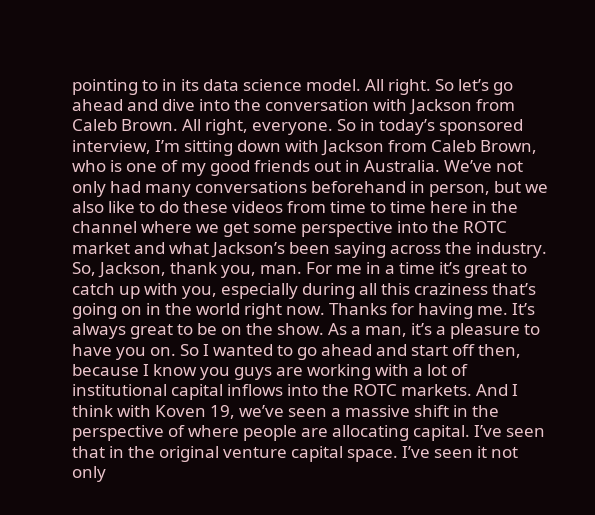pointing to in its data science model. All right. So let’s go ahead and dive into the conversation with Jackson from Caleb Brown. All right, everyone. So in today’s sponsored interview, I’m sitting down with Jackson from Caleb Brown, who is one of my good friends out in Australia. We’ve not only had many conversations beforehand in person, but we also like to do these videos from time to time here in the channel where we get some perspective into the ROTC market and what Jackson’s been saying across the industry. So, Jackson, thank you, man. For me in a time it’s great to catch up with you, especially during all this craziness that’s going on in the world right now. Thanks for having me. It’s always great to be on the show. As a man, it’s a pleasure to have you on. So I wanted to go ahead and start off then, because I know you guys are working with a lot of institutional capital inflows into the ROTC markets. And I think with Koven 19, we’ve seen a massive shift in the perspective of where people are allocating capital. I’ve seen that in the original venture capital space. I’ve seen it not only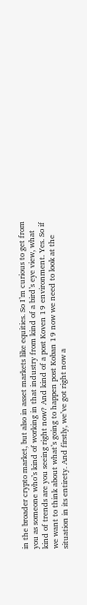in the broader crypto market, but also in asset markets like equities. So I’m curious to get from you as someone who’s kind of working in that industry from kind of a bird’s eye view, what kind of trends are you seeing right now? And kind of a post Koven 19 environment. Yes. So if we want to think about what’s going to happen post Koban 19 now we need to look at the situation in its entirety. And firstly, we’ve got right now a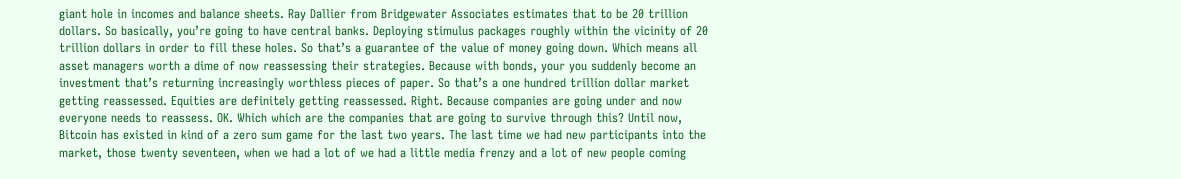giant hole in incomes and balance sheets. Ray Dallier from Bridgewater Associates estimates that to be 20 trillion dollars. So basically, you’re going to have central banks. Deploying stimulus packages roughly within the vicinity of 20 trillion dollars in order to fill these holes. So that’s a guarantee of the value of money going down. Which means all asset managers worth a dime of now reassessing their strategies. Because with bonds, your you suddenly become an investment that’s returning increasingly worthless pieces of paper. So that’s a one hundred trillion dollar market getting reassessed. Equities are definitely getting reassessed. Right. Because companies are going under and now everyone needs to reassess. OK. Which which are the companies that are going to survive through this? Until now, Bitcoin has existed in kind of a zero sum game for the last two years. The last time we had new participants into the market, those twenty seventeen, when we had a lot of we had a little media frenzy and a lot of new people coming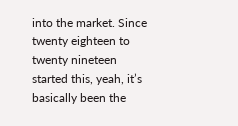into the market. Since twenty eighteen to twenty nineteen started this, yeah, it’s basically been the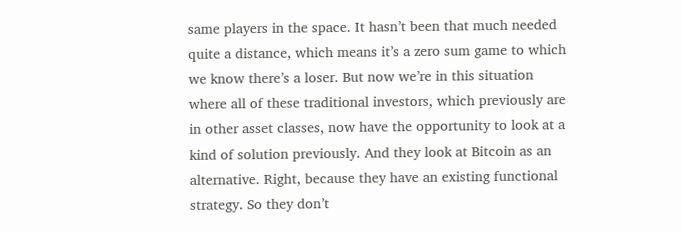same players in the space. It hasn’t been that much needed quite a distance, which means it’s a zero sum game to which we know there’s a loser. But now we’re in this situation where all of these traditional investors, which previously are in other asset classes, now have the opportunity to look at a kind of solution previously. And they look at Bitcoin as an alternative. Right, because they have an existing functional strategy. So they don’t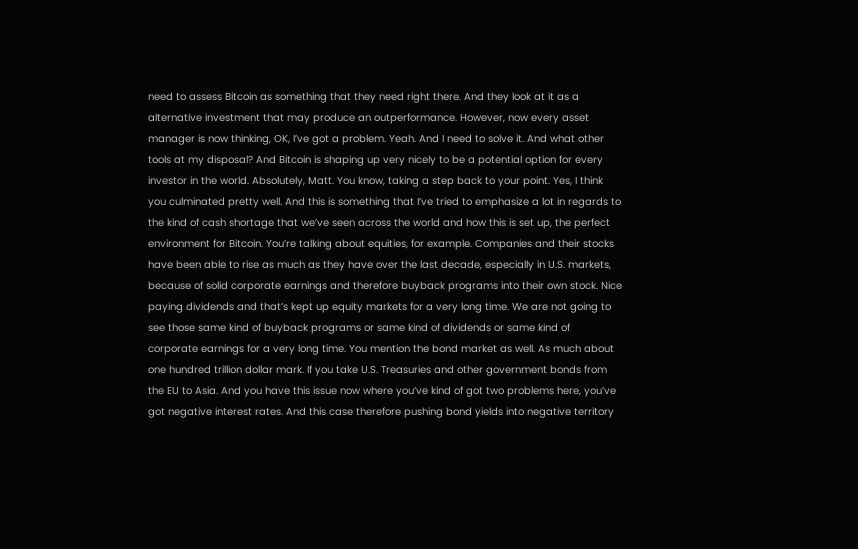need to assess Bitcoin as something that they need right there. And they look at it as a alternative investment that may produce an outperformance. However, now every asset manager is now thinking, OK, I’ve got a problem. Yeah. And I need to solve it. And what other tools at my disposal? And Bitcoin is shaping up very nicely to be a potential option for every investor in the world. Absolutely, Matt. You know, taking a step back to your point. Yes, I think you culminated pretty well. And this is something that I’ve tried to emphasize a lot in regards to the kind of cash shortage that we’ve seen across the world and how this is set up, the perfect environment for Bitcoin. You’re talking about equities, for example. Companies and their stocks have been able to rise as much as they have over the last decade, especially in U.S. markets, because of solid corporate earnings and therefore buyback programs into their own stock. Nice paying dividends and that’s kept up equity markets for a very long time. We are not going to see those same kind of buyback programs or same kind of dividends or same kind of corporate earnings for a very long time. You mention the bond market as well. As much about one hundred trillion dollar mark. If you take U.S. Treasuries and other government bonds from the EU to Asia. And you have this issue now where you’ve kind of got two problems here, you’ve got negative interest rates. And this case therefore pushing bond yields into negative territory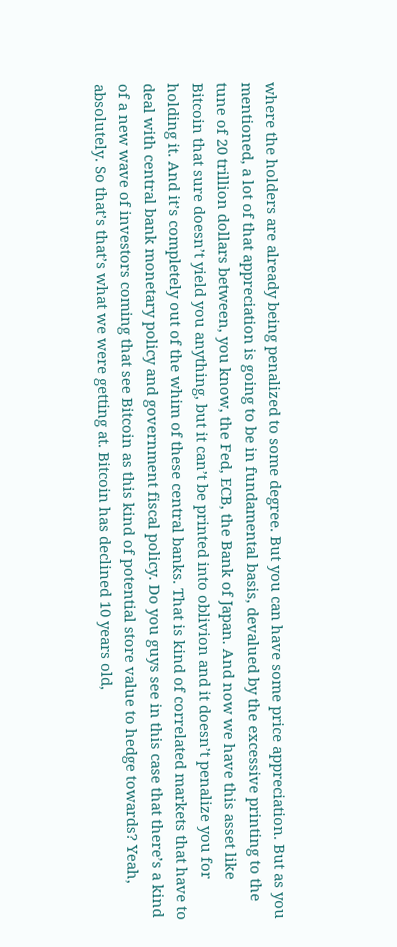where the holders are already being penalized to some degree. But you can have some price appreciation. But as you mentioned, a lot of that appreciation is going to be in fundamental basis, devalued by the excessive printing to the tune of 20 trillion dollars between, you know, the Fed, ECB, the Bank of Japan. And now we have this asset like Bitcoin that sure doesn’t yield you anything, but it can’t be printed into oblivion and it doesn’t penalize you for holding it. And it’s completely out of the whim of these central banks. That is kind of correlated markets that have to deal with central bank monetary policy and government fiscal policy. Do you guys see in this case that there’s a kind of a new wave of investors coming that see Bitcoin as this kind of potential store value to hedge towards? Yeah, absolutely. So that’s that’s what we were getting at. Bitcoin has declined 10 years old,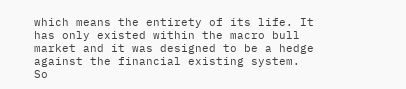which means the entirety of its life. It has only existed within the macro bull market and it was designed to be a hedge against the financial existing system. So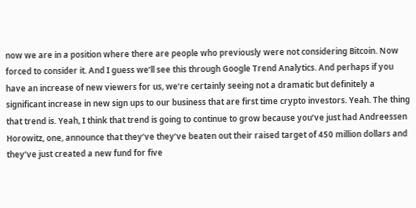now we are in a position where there are people who previously were not considering Bitcoin. Now forced to consider it. And I guess we’ll see this through Google Trend Analytics. And perhaps if you have an increase of new viewers for us, we’re certainly seeing not a dramatic but definitely a significant increase in new sign ups to our business that are first time crypto investors. Yeah. The thing that trend is. Yeah, I think that trend is going to continue to grow because you’ve just had Andreessen Horowitz, one, announce that they’ve they’ve beaten out their raised target of 450 million dollars and they’ve just created a new fund for five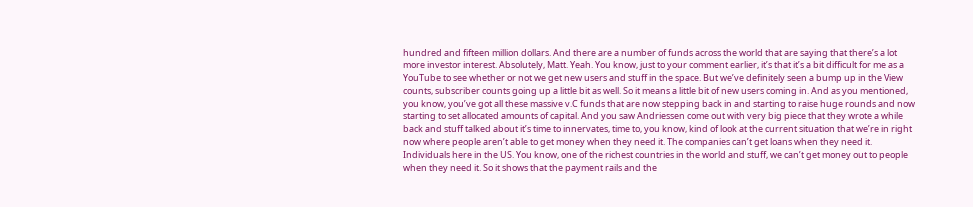hundred and fifteen million dollars. And there are a number of funds across the world that are saying that there’s a lot more investor interest. Absolutely, Matt. Yeah. You know, just to your comment earlier, it’s that it’s a bit difficult for me as a YouTube to see whether or not we get new users and stuff in the space. But we’ve definitely seen a bump up in the View counts, subscriber counts going up a little bit as well. So it means a little bit of new users coming in. And as you mentioned, you know, you’ve got all these massive v.C funds that are now stepping back in and starting to raise huge rounds and now starting to set allocated amounts of capital. And you saw Andriessen come out with very big piece that they wrote a while back and stuff talked about it’s time to innervates, time to, you know, kind of look at the current situation that we’re in right now where people aren’t able to get money when they need it. The companies can’t get loans when they need it. Individuals here in the US. You know, one of the richest countries in the world and stuff, we can’t get money out to people when they need it. So it shows that the payment rails and the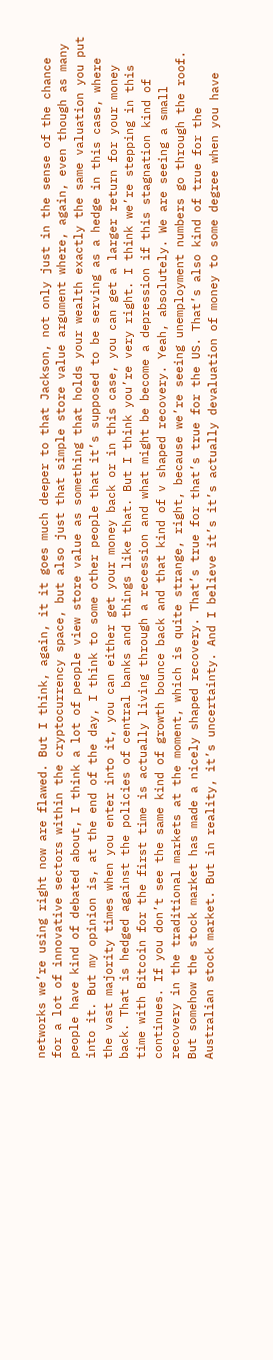networks we’re using right now are flawed. But I think, again, it it goes much deeper to that Jackson, not only just in the sense of the chance for a lot of innovative sectors within the cryptocurrency space, but also just that simple store value argument where, again, even though as many people have kind of debated about, I think a lot of people view store value as something that holds your wealth exactly the same valuation you put into it. But my opinion is, at the end of the day, I think to some other people that it’s supposed to be serving as a hedge in this case, where the vast majority times when you enter into it, you can either get your money back or in this case, you can get a larger return for your money back. That is hedged against the policies of central banks and things like that. But I think you’re very right. I think we’re stepping in this time with Bitcoin for the first time is actually living through a recession and what might be become a depression if this stagnation kind of continues. If you don’t see the same kind of growth bounce back and that kind of v shaped recovery. Yeah, absolutely. We are seeing a small recovery in the traditional markets at the moment, which is quite strange, right, because we’re seeing unemployment numbers go through the roof. But somehow the stock market has made a nicely shaped recovery. That’s true for that’s true for the US. That’s also kind of true for the Australian stock market. But in reality, it’s uncertainty. And I believe it’s it’s actually devaluation of money to some degree when you have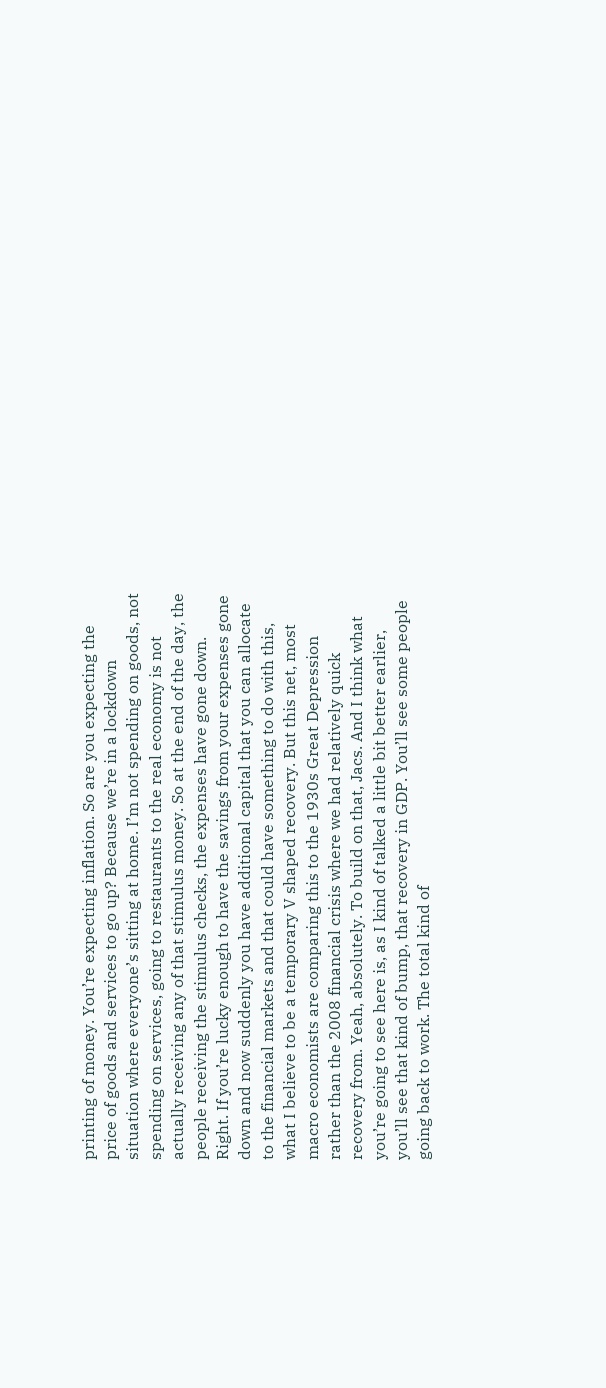printing of money. You’re expecting inflation. So are you expecting the price of goods and services to go up? Because we’re in a lockdown situation where everyone’s sitting at home. I’m not spending on goods, not spending on services, going to restaurants to the real economy is not actually receiving any of that stimulus money. So at the end of the day, the people receiving the stimulus checks, the expenses have gone down. Right. If you’re lucky enough to have the savings from your expenses gone down and now suddenly you have additional capital that you can allocate to the financial markets and that could have something to do with this, what I believe to be a temporary V shaped recovery. But this net, most macro economists are comparing this to the 1930s Great Depression rather than the 2008 financial crisis where we had relatively quick recovery from. Yeah, absolutely. To build on that, Jacs. And I think what you’re going to see here is, as I kind of talked a little bit better earlier, you’ll see that kind of bump, that recovery in GDP. You’ll see some people going back to work. The total kind of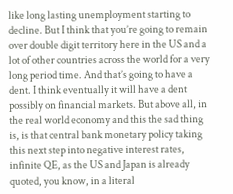like long lasting unemployment starting to decline. But I think that you’re going to remain over double digit territory here in the US and a lot of other countries across the world for a very long period time. And that’s going to have a dent. I think eventually it will have a dent possibly on financial markets. But above all, in the real world economy and this the sad thing is, is that central bank monetary policy taking this next step into negative interest rates, infinite QE, as the US and Japan is already quoted, you know, in a literal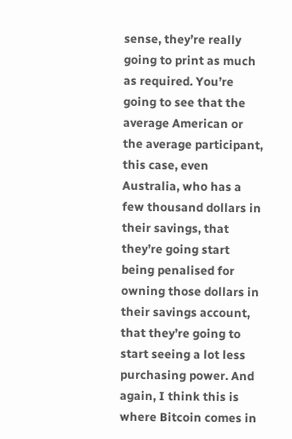sense, they’re really going to print as much as required. You’re going to see that the average American or the average participant, this case, even Australia, who has a few thousand dollars in their savings, that they’re going start being penalised for owning those dollars in their savings account, that they’re going to start seeing a lot less purchasing power. And again, I think this is where Bitcoin comes in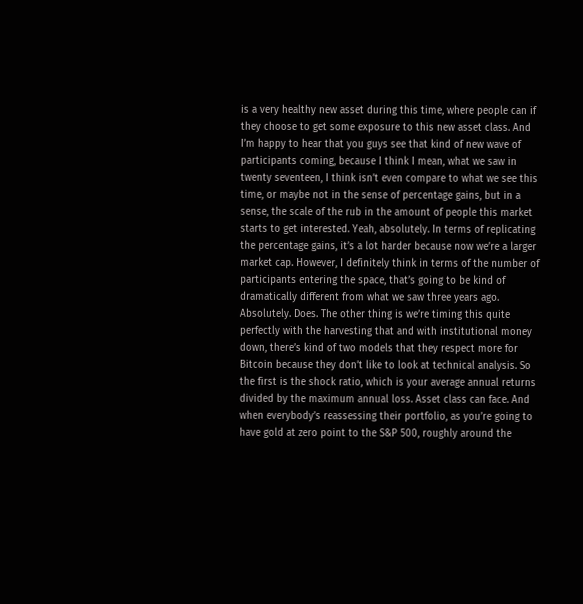is a very healthy new asset during this time, where people can if they choose to get some exposure to this new asset class. And I’m happy to hear that you guys see that kind of new wave of participants coming, because I think I mean, what we saw in twenty seventeen, I think isn’t even compare to what we see this time, or maybe not in the sense of percentage gains, but in a sense, the scale of the rub in the amount of people this market starts to get interested. Yeah, absolutely. In terms of replicating the percentage gains, it’s a lot harder because now we’re a larger market cap. However, I definitely think in terms of the number of participants entering the space, that’s going to be kind of dramatically different from what we saw three years ago. Absolutely. Does. The other thing is we’re timing this quite perfectly with the harvesting that and with institutional money down, there’s kind of two models that they respect more for Bitcoin because they don’t like to look at technical analysis. So the first is the shock ratio, which is your average annual returns divided by the maximum annual loss. Asset class can face. And when everybody’s reassessing their portfolio, as you’re going to have gold at zero point to the S&P 500, roughly around the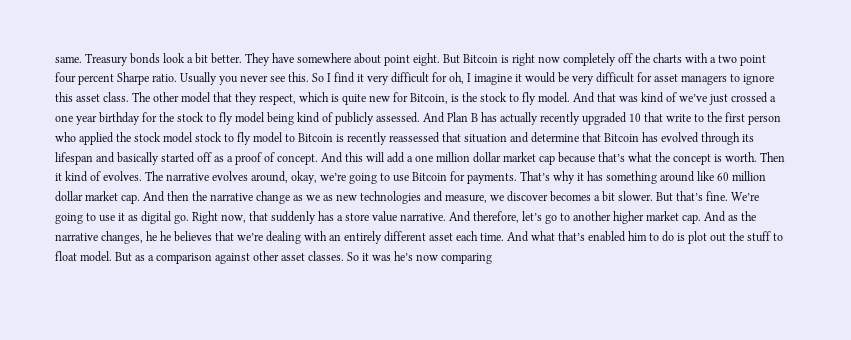same. Treasury bonds look a bit better. They have somewhere about point eight. But Bitcoin is right now completely off the charts with a two point four percent Sharpe ratio. Usually you never see this. So I find it very difficult for oh, I imagine it would be very difficult for asset managers to ignore this asset class. The other model that they respect, which is quite new for Bitcoin, is the stock to fly model. And that was kind of we’ve just crossed a one year birthday for the stock to fly model being kind of publicly assessed. And Plan B has actually recently upgraded 10 that write to the first person who applied the stock model stock to fly model to Bitcoin is recently reassessed that situation and determine that Bitcoin has evolved through its lifespan and basically started off as a proof of concept. And this will add a one million dollar market cap because that’s what the concept is worth. Then it kind of evolves. The narrative evolves around, okay, we’re going to use Bitcoin for payments. That’s why it has something around like 60 million dollar market cap. And then the narrative change as we as new technologies and measure, we discover becomes a bit slower. But that’s fine. We’re going to use it as digital go. Right now, that suddenly has a store value narrative. And therefore, let’s go to another higher market cap. And as the narrative changes, he he believes that we’re dealing with an entirely different asset each time. And what that’s enabled him to do is plot out the stuff to float model. But as a comparison against other asset classes. So it was he’s now comparing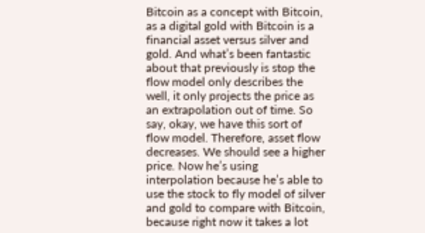Bitcoin as a concept with Bitcoin, as a digital gold with Bitcoin is a financial asset versus silver and gold. And what’s been fantastic about that previously is stop the flow model only describes the well, it only projects the price as an extrapolation out of time. So say, okay, we have this sort of flow model. Therefore, asset flow decreases. We should see a higher price. Now he’s using interpolation because he’s able to use the stock to fly model of silver and gold to compare with Bitcoin, because right now it takes a lot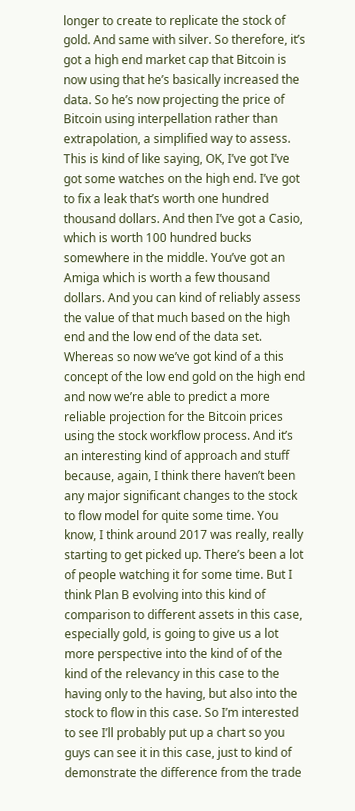longer to create to replicate the stock of gold. And same with silver. So therefore, it’s got a high end market cap that Bitcoin is now using that he’s basically increased the data. So he’s now projecting the price of Bitcoin using interpellation rather than extrapolation, a simplified way to assess. This is kind of like saying, OK, I’ve got I’ve got some watches on the high end. I’ve got to fix a leak that’s worth one hundred thousand dollars. And then I’ve got a Casio, which is worth 100 hundred bucks somewhere in the middle. You’ve got an Amiga which is worth a few thousand dollars. And you can kind of reliably assess the value of that much based on the high end and the low end of the data set. Whereas so now we’ve got kind of a this concept of the low end gold on the high end and now we’re able to predict a more reliable projection for the Bitcoin prices using the stock workflow process. And it’s an interesting kind of approach and stuff because, again, I think there haven’t been any major significant changes to the stock to flow model for quite some time. You know, I think around 2017 was really, really starting to get picked up. There’s been a lot of people watching it for some time. But I think Plan B evolving into this kind of comparison to different assets in this case, especially gold, is going to give us a lot more perspective into the kind of of the kind of the relevancy in this case to the having only to the having, but also into the stock to flow in this case. So I’m interested to see I’ll probably put up a chart so you guys can see it in this case, just to kind of demonstrate the difference from the trade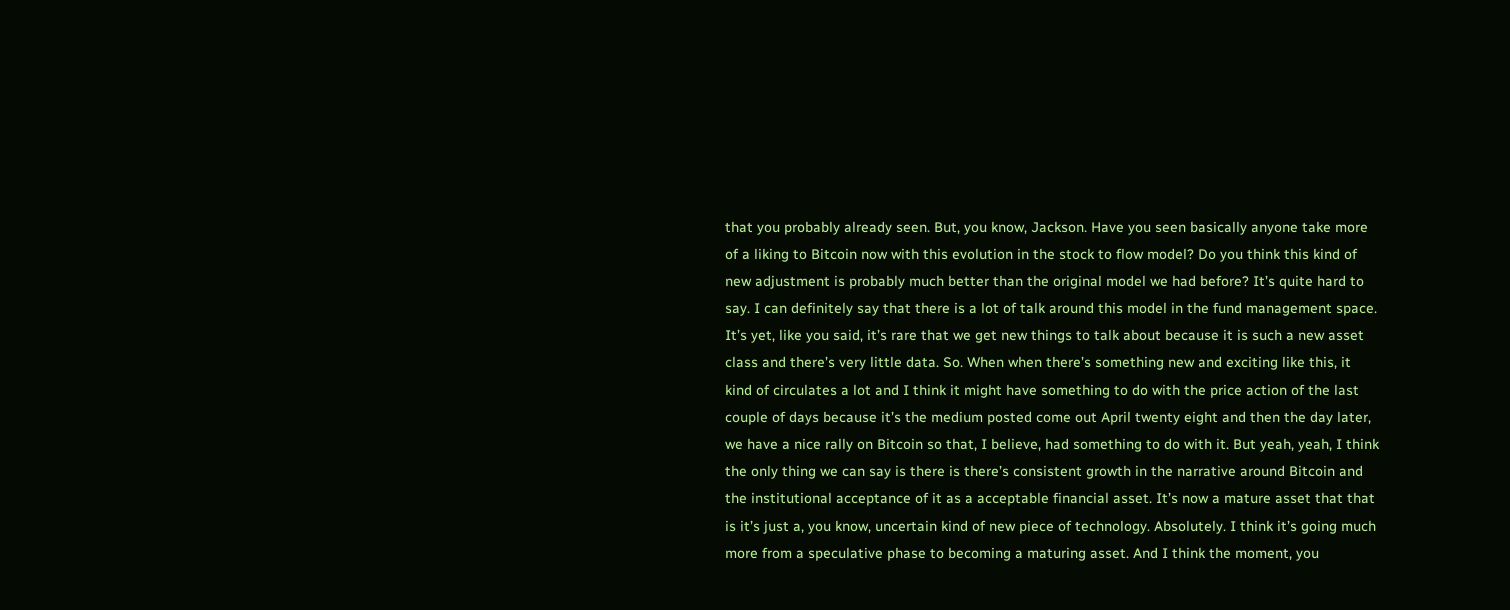that you probably already seen. But, you know, Jackson. Have you seen basically anyone take more of a liking to Bitcoin now with this evolution in the stock to flow model? Do you think this kind of new adjustment is probably much better than the original model we had before? It’s quite hard to say. I can definitely say that there is a lot of talk around this model in the fund management space. It’s yet, like you said, it’s rare that we get new things to talk about because it is such a new asset class and there’s very little data. So. When when there’s something new and exciting like this, it kind of circulates a lot and I think it might have something to do with the price action of the last couple of days because it’s the medium posted come out April twenty eight and then the day later, we have a nice rally on Bitcoin so that, I believe, had something to do with it. But yeah, yeah, I think the only thing we can say is there is there’s consistent growth in the narrative around Bitcoin and the institutional acceptance of it as a acceptable financial asset. It’s now a mature asset that that is it’s just a, you know, uncertain kind of new piece of technology. Absolutely. I think it’s going much more from a speculative phase to becoming a maturing asset. And I think the moment, you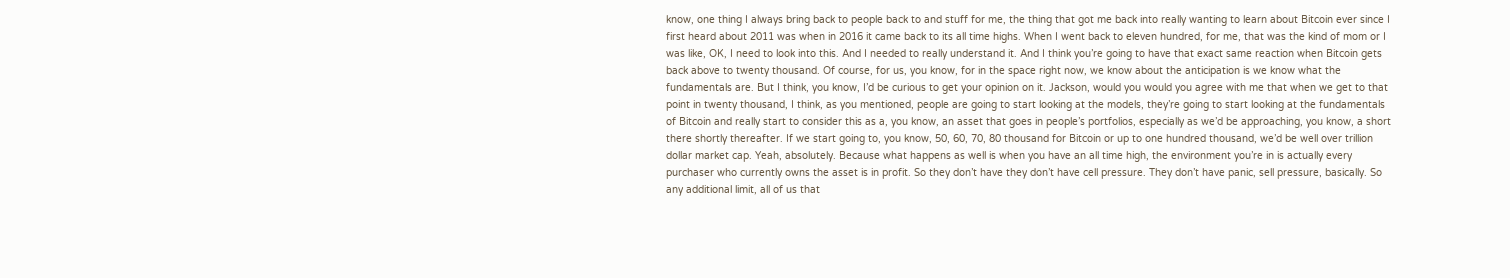know, one thing I always bring back to people back to and stuff for me, the thing that got me back into really wanting to learn about Bitcoin ever since I first heard about 2011 was when in 2016 it came back to its all time highs. When I went back to eleven hundred, for me, that was the kind of mom or I was like, OK, I need to look into this. And I needed to really understand it. And I think you’re going to have that exact same reaction when Bitcoin gets back above to twenty thousand. Of course, for us, you know, for in the space right now, we know about the anticipation is we know what the fundamentals are. But I think, you know, I’d be curious to get your opinion on it. Jackson, would you would you agree with me that when we get to that point in twenty thousand, I think, as you mentioned, people are going to start looking at the models, they’re going to start looking at the fundamentals of Bitcoin and really start to consider this as a, you know, an asset that goes in people’s portfolios, especially as we’d be approaching, you know, a short there shortly thereafter. If we start going to, you know, 50, 60, 70, 80 thousand for Bitcoin or up to one hundred thousand, we’d be well over trillion dollar market cap. Yeah, absolutely. Because what happens as well is when you have an all time high, the environment you’re in is actually every purchaser who currently owns the asset is in profit. So they don’t have they don’t have cell pressure. They don’t have panic, sell pressure, basically. So any additional limit, all of us that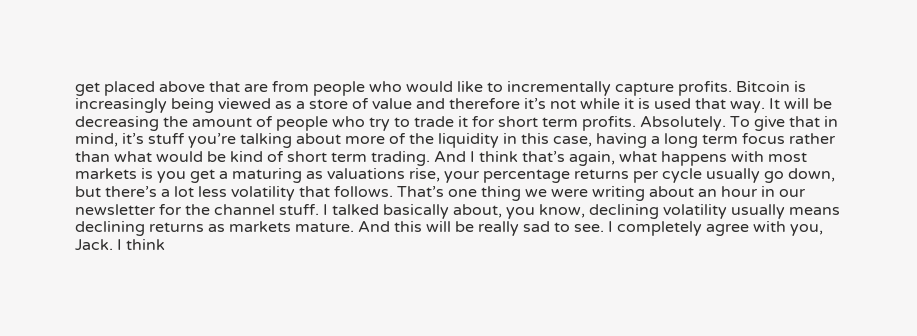get placed above that are from people who would like to incrementally capture profits. Bitcoin is increasingly being viewed as a store of value and therefore it’s not while it is used that way. It will be decreasing the amount of people who try to trade it for short term profits. Absolutely. To give that in mind, it’s stuff you’re talking about more of the liquidity in this case, having a long term focus rather than what would be kind of short term trading. And I think that’s again, what happens with most markets is you get a maturing as valuations rise, your percentage returns per cycle usually go down, but there’s a lot less volatility that follows. That’s one thing we were writing about an hour in our newsletter for the channel stuff. I talked basically about, you know, declining volatility usually means declining returns as markets mature. And this will be really sad to see. I completely agree with you, Jack. I think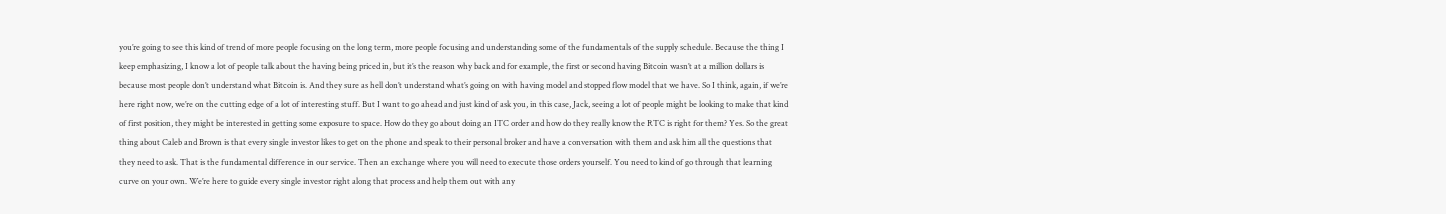you’re going to see this kind of trend of more people focusing on the long term, more people focusing and understanding some of the fundamentals of the supply schedule. Because the thing I keep emphasizing, I know a lot of people talk about the having being priced in, but it’s the reason why back and for example, the first or second having Bitcoin wasn’t at a million dollars is because most people don’t understand what Bitcoin is. And they sure as hell don’t understand what’s going on with having model and stopped flow model that we have. So I think, again, if we’re here right now, we’re on the cutting edge of a lot of interesting stuff. But I want to go ahead and just kind of ask you, in this case, Jack, seeing a lot of people might be looking to make that kind of first position, they might be interested in getting some exposure to space. How do they go about doing an ITC order and how do they really know the RTC is right for them? Yes. So the great thing about Caleb and Brown is that every single investor likes to get on the phone and speak to their personal broker and have a conversation with them and ask him all the questions that they need to ask. That is the fundamental difference in our service. Then an exchange where you will need to execute those orders yourself. You need to kind of go through that learning curve on your own. We’re here to guide every single investor right along that process and help them out with any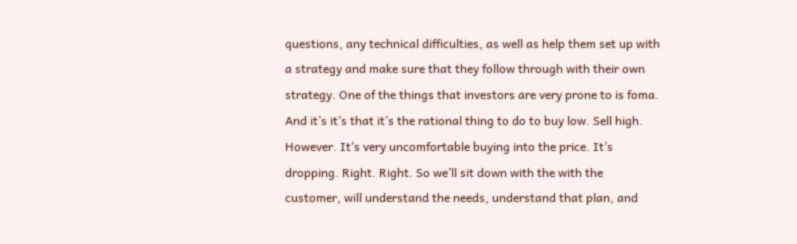questions, any technical difficulties, as well as help them set up with a strategy and make sure that they follow through with their own strategy. One of the things that investors are very prone to is foma. And it’s it’s that it’s the rational thing to do to buy low. Sell high. However. It’s very uncomfortable buying into the price. It’s dropping. Right. Right. So we’ll sit down with the with the customer, will understand the needs, understand that plan, and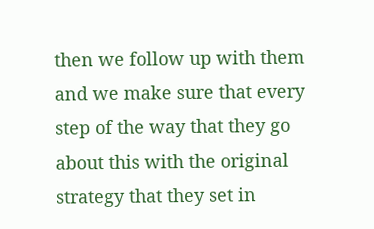then we follow up with them and we make sure that every step of the way that they go about this with the original strategy that they set in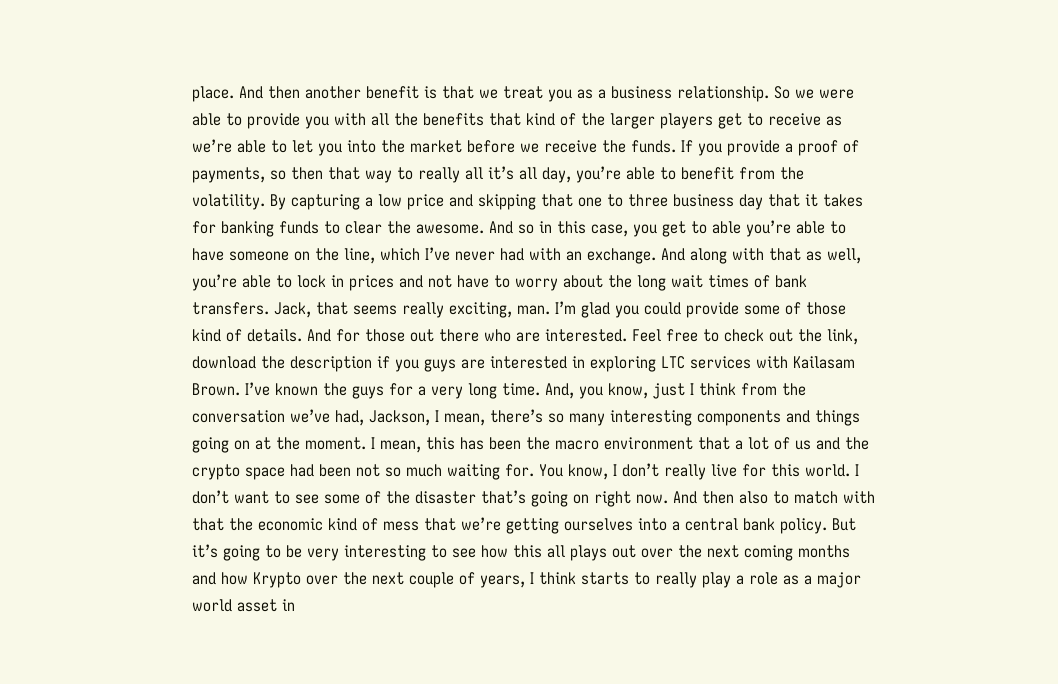place. And then another benefit is that we treat you as a business relationship. So we were able to provide you with all the benefits that kind of the larger players get to receive as we’re able to let you into the market before we receive the funds. If you provide a proof of payments, so then that way to really all it’s all day, you’re able to benefit from the volatility. By capturing a low price and skipping that one to three business day that it takes for banking funds to clear the awesome. And so in this case, you get to able you’re able to have someone on the line, which I’ve never had with an exchange. And along with that as well, you’re able to lock in prices and not have to worry about the long wait times of bank transfers. Jack, that seems really exciting, man. I’m glad you could provide some of those kind of details. And for those out there who are interested. Feel free to check out the link, download the description if you guys are interested in exploring LTC services with Kailasam Brown. I’ve known the guys for a very long time. And, you know, just I think from the conversation we’ve had, Jackson, I mean, there’s so many interesting components and things going on at the moment. I mean, this has been the macro environment that a lot of us and the crypto space had been not so much waiting for. You know, I don’t really live for this world. I don’t want to see some of the disaster that’s going on right now. And then also to match with that the economic kind of mess that we’re getting ourselves into a central bank policy. But it’s going to be very interesting to see how this all plays out over the next coming months and how Krypto over the next couple of years, I think starts to really play a role as a major world asset in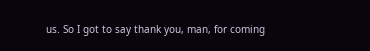us. So I got to say thank you, man, for coming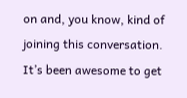on and, you know, kind of joining this conversation. It’s been awesome to get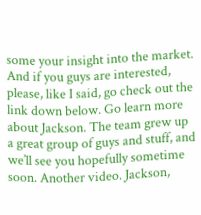some your insight into the market. And if you guys are interested, please, like I said, go check out the link down below. Go learn more about Jackson. The team grew up a great group of guys and stuff, and we’ll see you hopefully sometime soon. Another video. Jackson,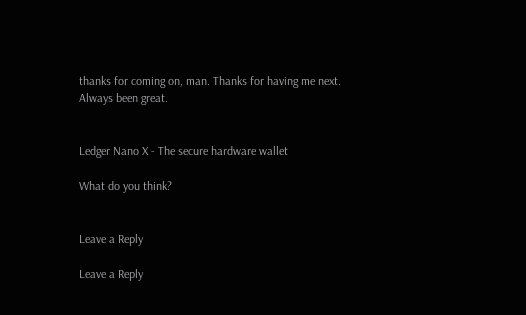thanks for coming on, man. Thanks for having me next. Always been great.


Ledger Nano X - The secure hardware wallet

What do you think?


Leave a Reply

Leave a Reply